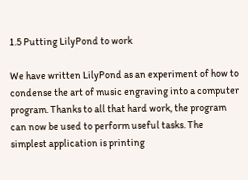1.5 Putting LilyPond to work

We have written LilyPond as an experiment of how to condense the art of music engraving into a computer program. Thanks to all that hard work, the program can now be used to perform useful tasks. The simplest application is printing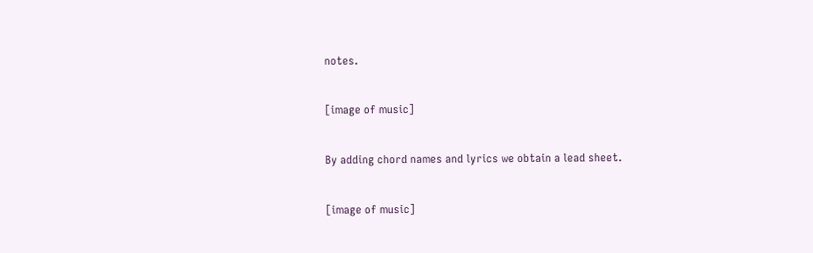notes.

[image of music]

By adding chord names and lyrics we obtain a lead sheet.

[image of music]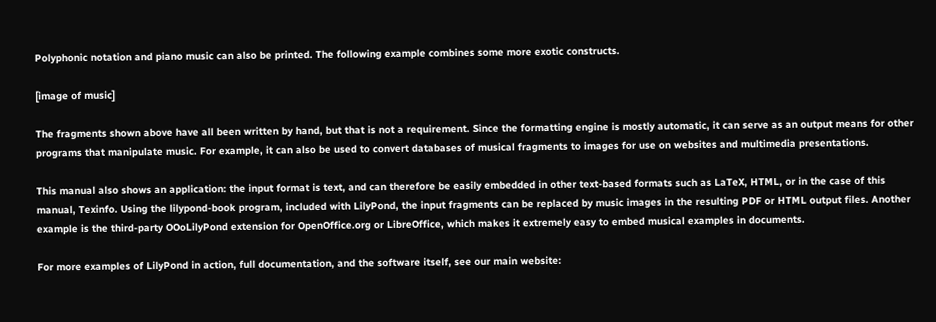Polyphonic notation and piano music can also be printed. The following example combines some more exotic constructs.

[image of music]

The fragments shown above have all been written by hand, but that is not a requirement. Since the formatting engine is mostly automatic, it can serve as an output means for other programs that manipulate music. For example, it can also be used to convert databases of musical fragments to images for use on websites and multimedia presentations.

This manual also shows an application: the input format is text, and can therefore be easily embedded in other text-based formats such as LaTeX, HTML, or in the case of this manual, Texinfo. Using the lilypond-book program, included with LilyPond, the input fragments can be replaced by music images in the resulting PDF or HTML output files. Another example is the third-party OOoLilyPond extension for OpenOffice.org or LibreOffice, which makes it extremely easy to embed musical examples in documents.

For more examples of LilyPond in action, full documentation, and the software itself, see our main website: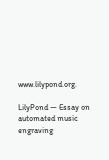www.lilypond.org.

LilyPond — Essay on automated music engraving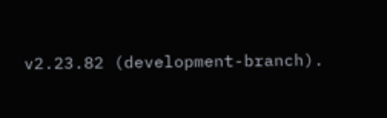v2.23.82 (development-branch).